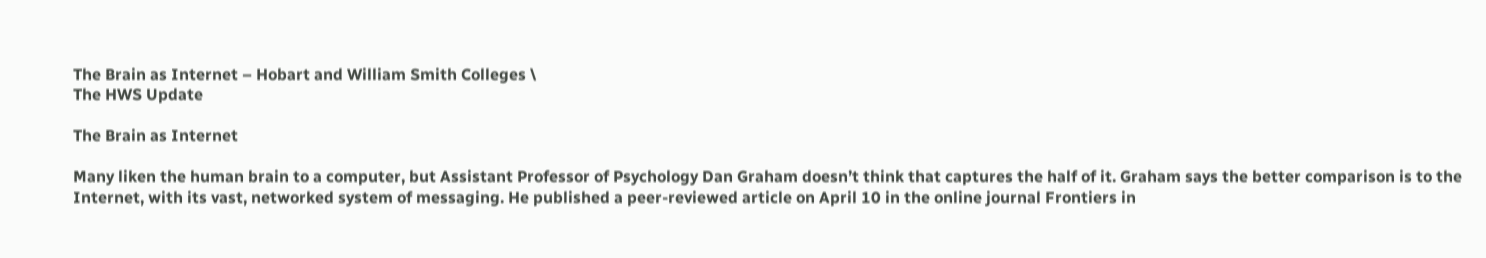The Brain as Internet – Hobart and William Smith Colleges \
The HWS Update

The Brain as Internet

Many liken the human brain to a computer, but Assistant Professor of Psychology Dan Graham doesn’t think that captures the half of it. Graham says the better comparison is to the Internet, with its vast, networked system of messaging. He published a peer-reviewed article on April 10 in the online journal Frontiers in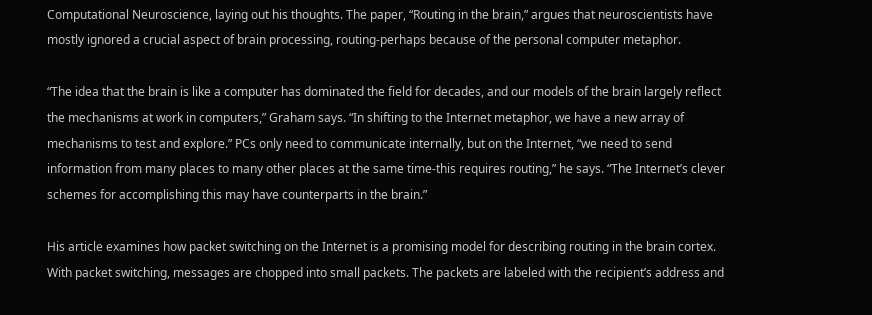Computational Neuroscience, laying out his thoughts. The paper, “Routing in the brain,” argues that neuroscientists have mostly ignored a crucial aspect of brain processing, routing-perhaps because of the personal computer metaphor.

“The idea that the brain is like a computer has dominated the field for decades, and our models of the brain largely reflect the mechanisms at work in computers,” Graham says. “In shifting to the Internet metaphor, we have a new array of mechanisms to test and explore.” PCs only need to communicate internally, but on the Internet, “we need to send information from many places to many other places at the same time-this requires routing,” he says. “The Internet’s clever schemes for accomplishing this may have counterparts in the brain.”

His article examines how packet switching on the Internet is a promising model for describing routing in the brain cortex. With packet switching, messages are chopped into small packets. The packets are labeled with the recipient’s address and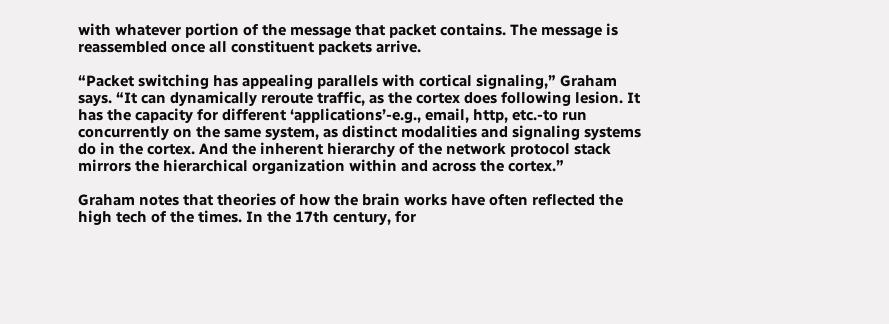with whatever portion of the message that packet contains. The message is reassembled once all constituent packets arrive.

“Packet switching has appealing parallels with cortical signaling,” Graham says. “It can dynamically reroute traffic, as the cortex does following lesion. It has the capacity for different ‘applications’-e.g., email, http, etc.-to run concurrently on the same system, as distinct modalities and signaling systems do in the cortex. And the inherent hierarchy of the network protocol stack mirrors the hierarchical organization within and across the cortex.”

Graham notes that theories of how the brain works have often reflected the high tech of the times. In the 17th century, for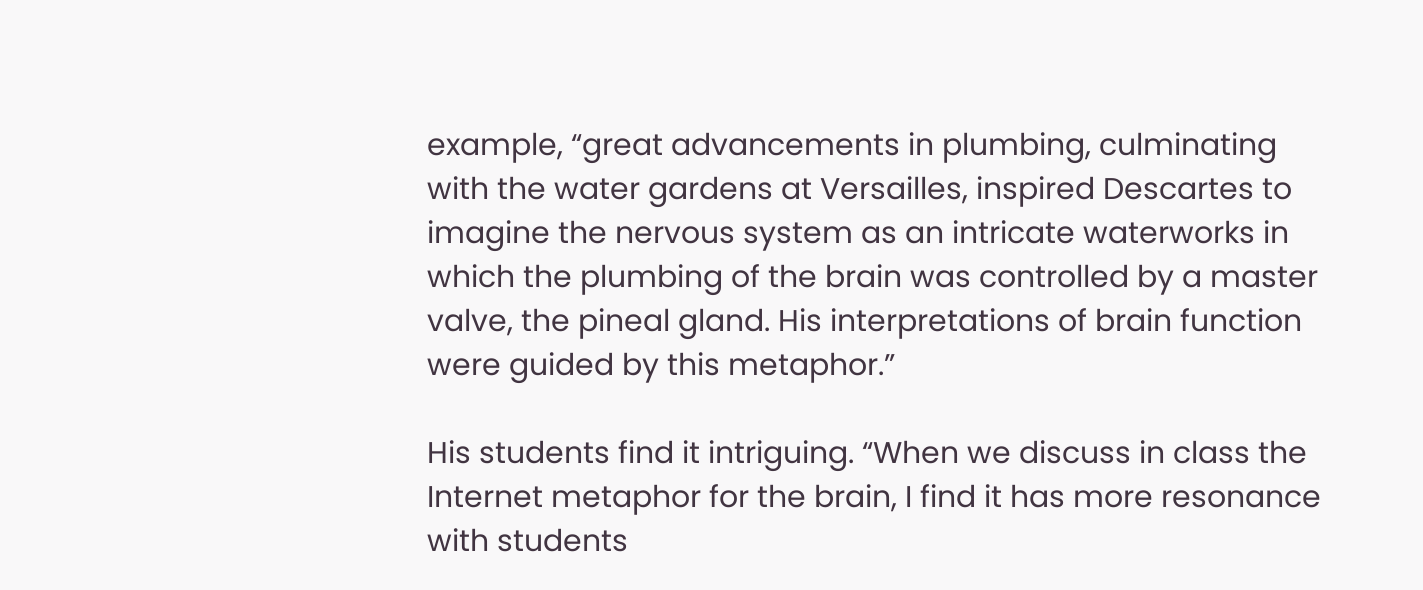example, “great advancements in plumbing, culminating with the water gardens at Versailles, inspired Descartes to imagine the nervous system as an intricate waterworks in which the plumbing of the brain was controlled by a master valve, the pineal gland. His interpretations of brain function were guided by this metaphor.”

His students find it intriguing. “When we discuss in class the Internet metaphor for the brain, I find it has more resonance with students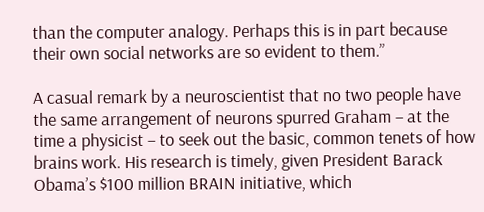than the computer analogy. Perhaps this is in part because their own social networks are so evident to them.”

A casual remark by a neuroscientist that no two people have the same arrangement of neurons spurred Graham – at the time a physicist – to seek out the basic, common tenets of how brains work. His research is timely, given President Barack Obama’s $100 million BRAIN initiative, which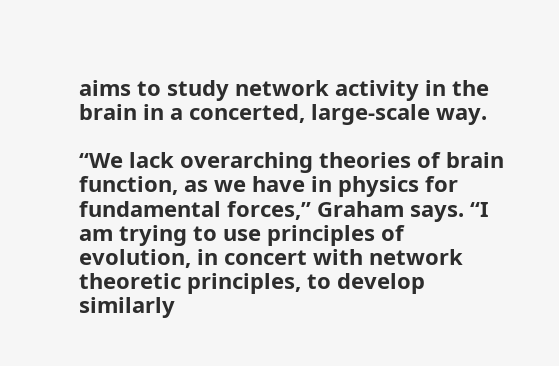aims to study network activity in the brain in a concerted, large-scale way.

“We lack overarching theories of brain function, as we have in physics for fundamental forces,” Graham says. “I am trying to use principles of evolution, in concert with network theoretic principles, to develop similarly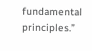fundamental principles.”